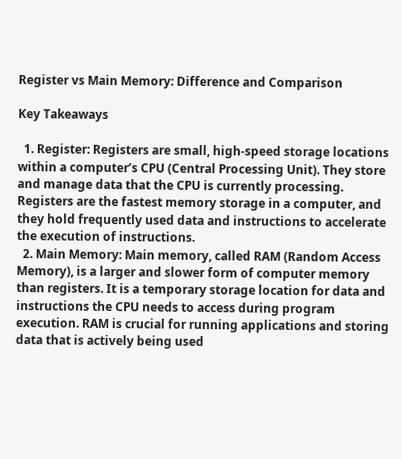Register vs Main Memory: Difference and Comparison

Key Takeaways

  1. Register: Registers are small, high-speed storage locations within a computer’s CPU (Central Processing Unit). They store and manage data that the CPU is currently processing. Registers are the fastest memory storage in a computer, and they hold frequently used data and instructions to accelerate the execution of instructions.
  2. Main Memory: Main memory, called RAM (Random Access Memory), is a larger and slower form of computer memory than registers. It is a temporary storage location for data and instructions the CPU needs to access during program execution. RAM is crucial for running applications and storing data that is actively being used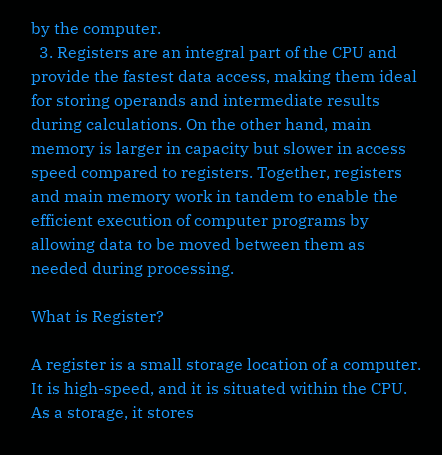by the computer.
  3. Registers are an integral part of the CPU and provide the fastest data access, making them ideal for storing operands and intermediate results during calculations. On the other hand, main memory is larger in capacity but slower in access speed compared to registers. Together, registers and main memory work in tandem to enable the efficient execution of computer programs by allowing data to be moved between them as needed during processing.

What is Register?

A register is a small storage location of a computer. It is high-speed, and it is situated within the CPU. As a storage, it stores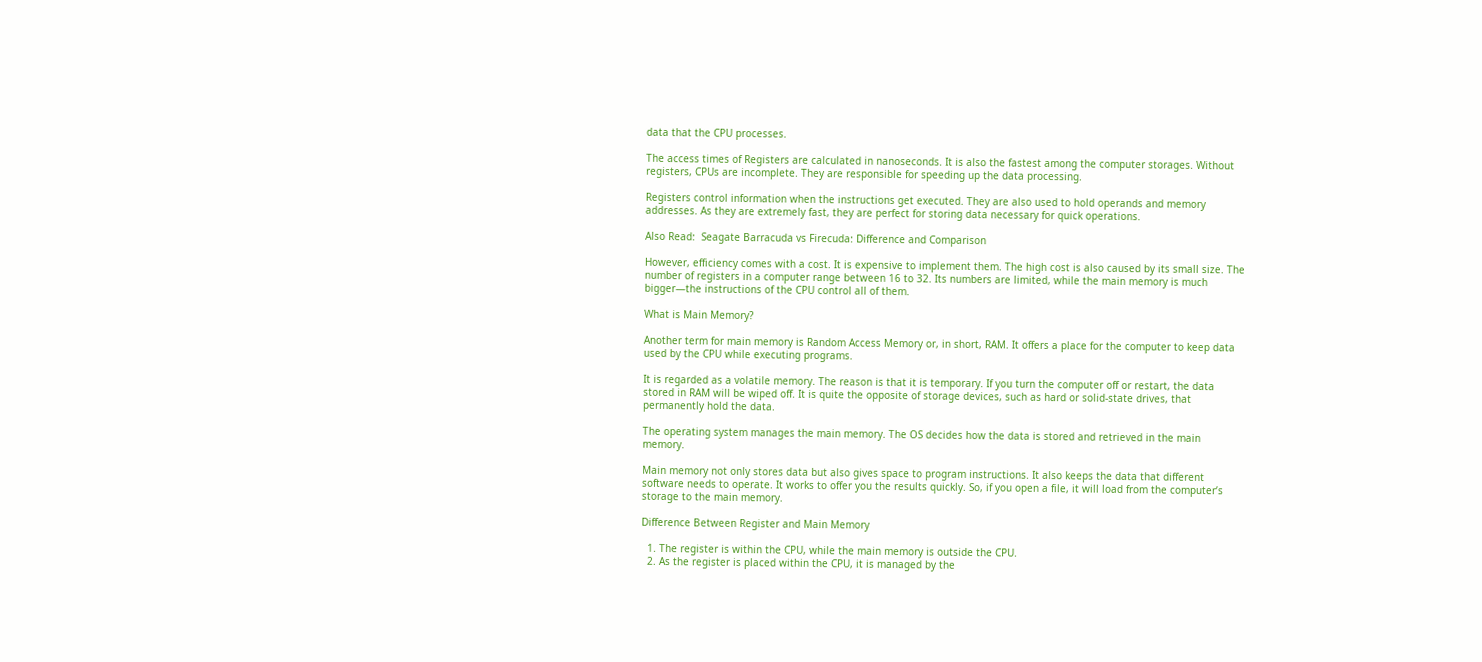data that the CPU processes.

The access times of Registers are calculated in nanoseconds. It is also the fastest among the computer storages. Without registers, CPUs are incomplete. They are responsible for speeding up the data processing.

Registers control information when the instructions get executed. They are also used to hold operands and memory addresses. As they are extremely fast, they are perfect for storing data necessary for quick operations.

Also Read:  Seagate Barracuda vs Firecuda: Difference and Comparison

However, efficiency comes with a cost. It is expensive to implement them. The high cost is also caused by its small size. The number of registers in a computer range between 16 to 32. Its numbers are limited, while the main memory is much bigger—the instructions of the CPU control all of them.

What is Main Memory?

Another term for main memory is Random Access Memory or, in short, RAM. It offers a place for the computer to keep data used by the CPU while executing programs.

It is regarded as a volatile memory. The reason is that it is temporary. If you turn the computer off or restart, the data stored in RAM will be wiped off. It is quite the opposite of storage devices, such as hard or solid-state drives, that permanently hold the data.

The operating system manages the main memory. The OS decides how the data is stored and retrieved in the main memory.

Main memory not only stores data but also gives space to program instructions. It also keeps the data that different software needs to operate. It works to offer you the results quickly. So, if you open a file, it will load from the computer’s storage to the main memory.

Difference Between Register and Main Memory

  1. The register is within the CPU, while the main memory is outside the CPU.
  2. As the register is placed within the CPU, it is managed by the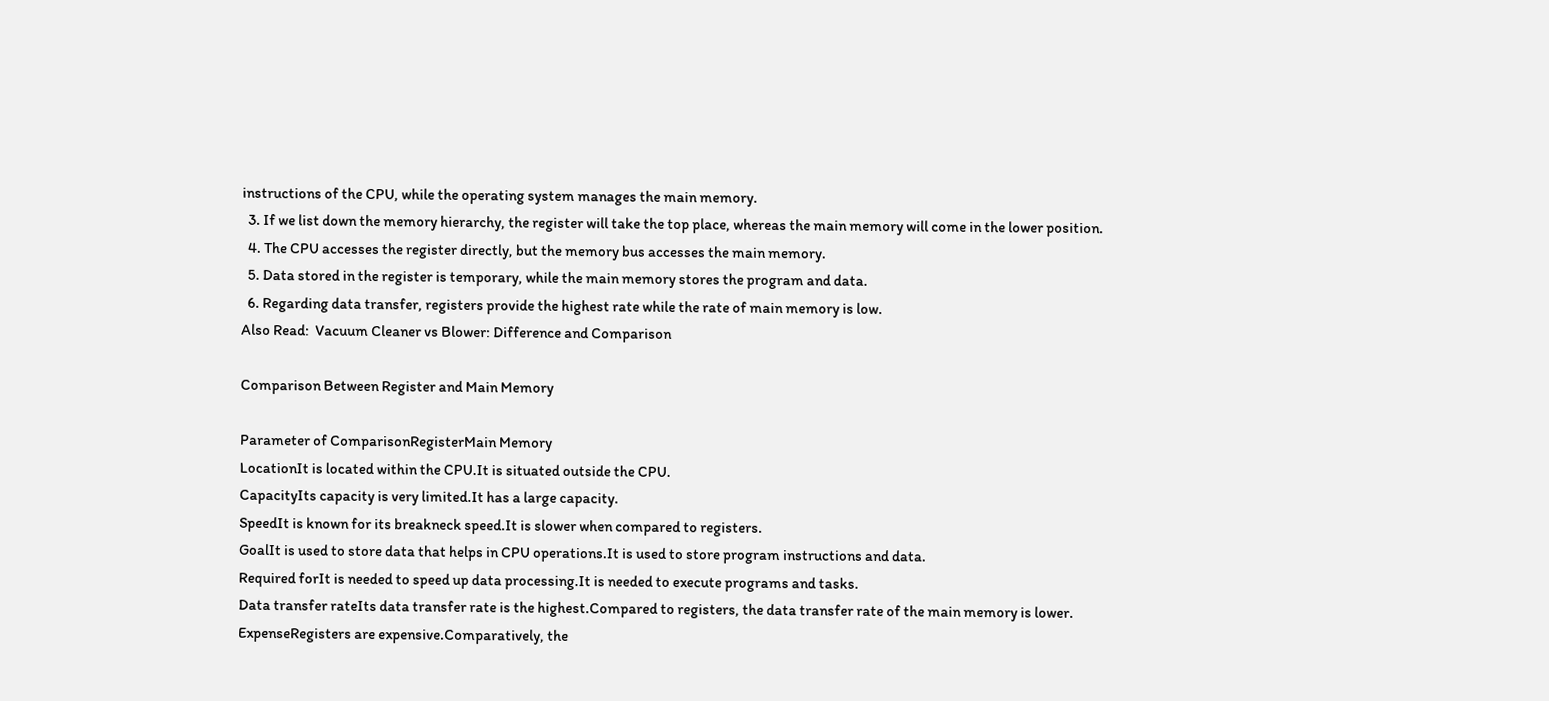instructions of the CPU, while the operating system manages the main memory.
  3. If we list down the memory hierarchy, the register will take the top place, whereas the main memory will come in the lower position.
  4. The CPU accesses the register directly, but the memory bus accesses the main memory.
  5. Data stored in the register is temporary, while the main memory stores the program and data.
  6. Regarding data transfer, registers provide the highest rate while the rate of main memory is low.
Also Read:  Vacuum Cleaner vs Blower: Difference and Comparison

Comparison Between Register and Main Memory

Parameter of ComparisonRegisterMain Memory
LocationIt is located within the CPU.It is situated outside the CPU.
CapacityIts capacity is very limited.It has a large capacity.
SpeedIt is known for its breakneck speed.It is slower when compared to registers.
GoalIt is used to store data that helps in CPU operations.It is used to store program instructions and data.
Required forIt is needed to speed up data processing.It is needed to execute programs and tasks.
Data transfer rateIts data transfer rate is the highest.Compared to registers, the data transfer rate of the main memory is lower.
ExpenseRegisters are expensive.Comparatively, the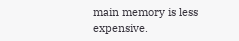main memory is less expensive.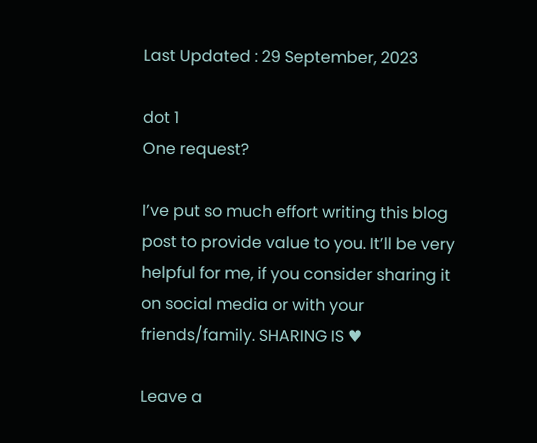Last Updated : 29 September, 2023

dot 1
One request?

I’ve put so much effort writing this blog post to provide value to you. It’ll be very helpful for me, if you consider sharing it on social media or with your friends/family. SHARING IS ♥

Leave a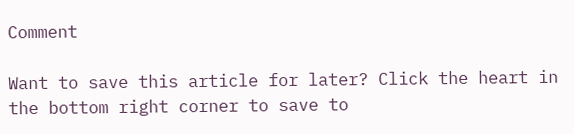Comment

Want to save this article for later? Click the heart in the bottom right corner to save to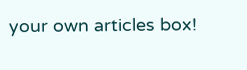your own articles box!